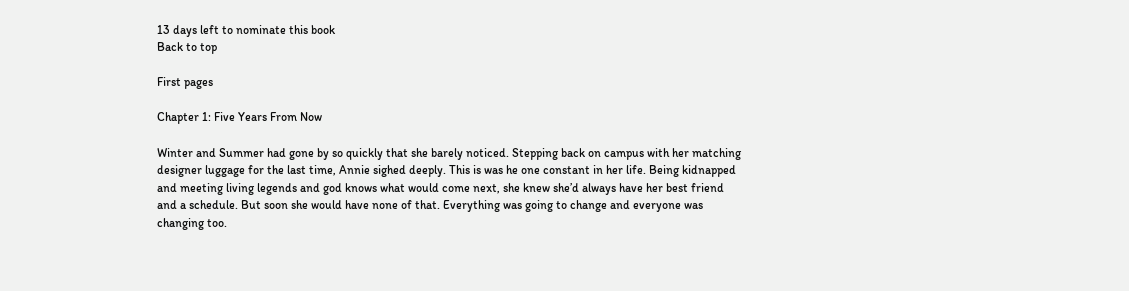13 days left to nominate this book
Back to top

First pages

Chapter 1: Five Years From Now

Winter and Summer had gone by so quickly that she barely noticed. Stepping back on campus with her matching designer luggage for the last time, Annie sighed deeply. This is was he one constant in her life. Being kidnapped and meeting living legends and god knows what would come next, she knew she’d always have her best friend and a schedule. But soon she would have none of that. Everything was going to change and everyone was changing too.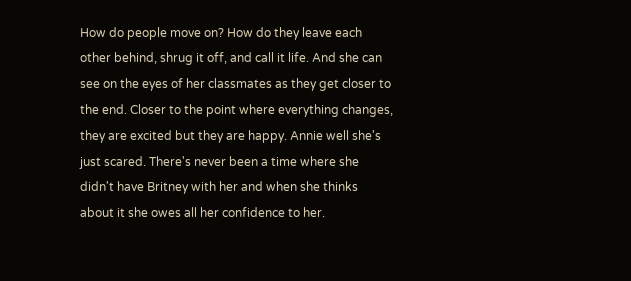How do people move on? How do they leave each other behind, shrug it off, and call it life. And she can see on the eyes of her classmates as they get closer to the end. Closer to the point where everything changes, they are excited but they are happy. Annie well she's just scared. There's never been a time where she didn't have Britney with her and when she thinks about it she owes all her confidence to her.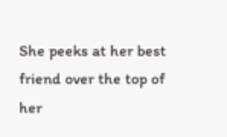She peeks at her best friend over the top of her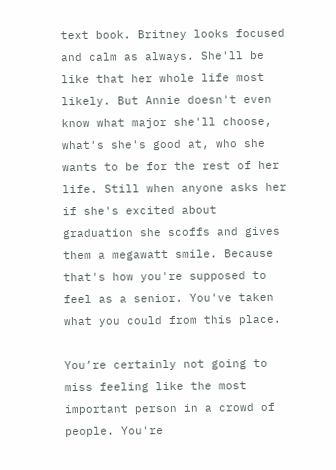text book. Britney looks focused and calm as always. She'll be like that her whole life most likely. But Annie doesn't even know what major she'll choose, what's she's good at, who she wants to be for the rest of her life. Still when anyone asks her if she's excited about graduation she scoffs and gives them a megawatt smile. Because that's how you're supposed to feel as a senior. You've taken what you could from this place.

You’re certainly not going to miss feeling like the most important person in a crowd of people. You're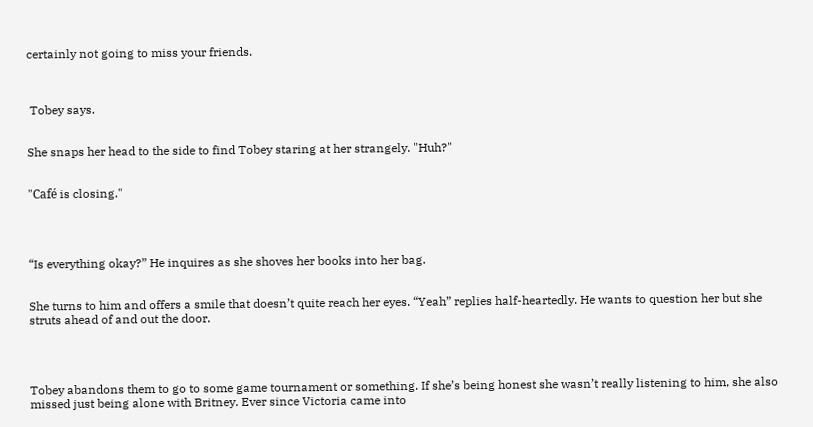certainly not going to miss your friends.



 Tobey says.


She snaps her head to the side to find Tobey staring at her strangely. "Huh?"


"Café is closing."




“Is everything okay?” He inquires as she shoves her books into her bag.


She turns to him and offers a smile that doesn’t quite reach her eyes. “Yeah” replies half-heartedly. He wants to question her but she struts ahead of and out the door.




Tobey abandons them to go to some game tournament or something. If she’s being honest she wasn’t really listening to him, she also missed just being alone with Britney. Ever since Victoria came into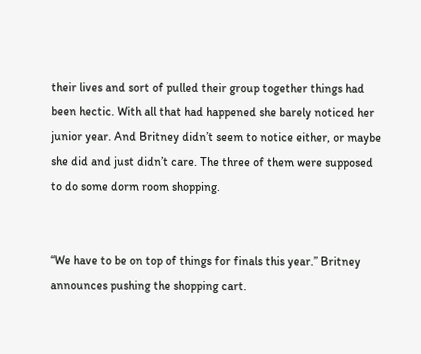their lives and sort of pulled their group together things had been hectic. With all that had happened she barely noticed her junior year. And Britney didn’t seem to notice either, or maybe she did and just didn’t care. The three of them were supposed to do some dorm room shopping.


“We have to be on top of things for finals this year.” Britney announces pushing the shopping cart.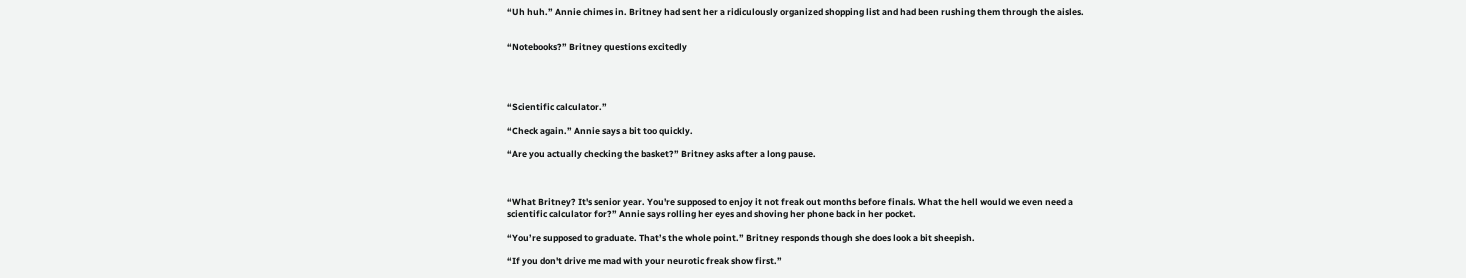“Uh huh.” Annie chimes in. Britney had sent her a ridiculously organized shopping list and had been rushing them through the aisles.


“Notebooks?” Britney questions excitedly




“Scientific calculator.”

“Check again.” Annie says a bit too quickly.

“Are you actually checking the basket?” Britney asks after a long pause.



“What Britney? It's senior year. You're supposed to enjoy it not freak out months before finals. What the hell would we even need a scientific calculator for?” Annie says rolling her eyes and shoving her phone back in her pocket.

“You’re supposed to graduate. That’s the whole point.” Britney responds though she does look a bit sheepish.

“If you don't drive me mad with your neurotic freak show first.”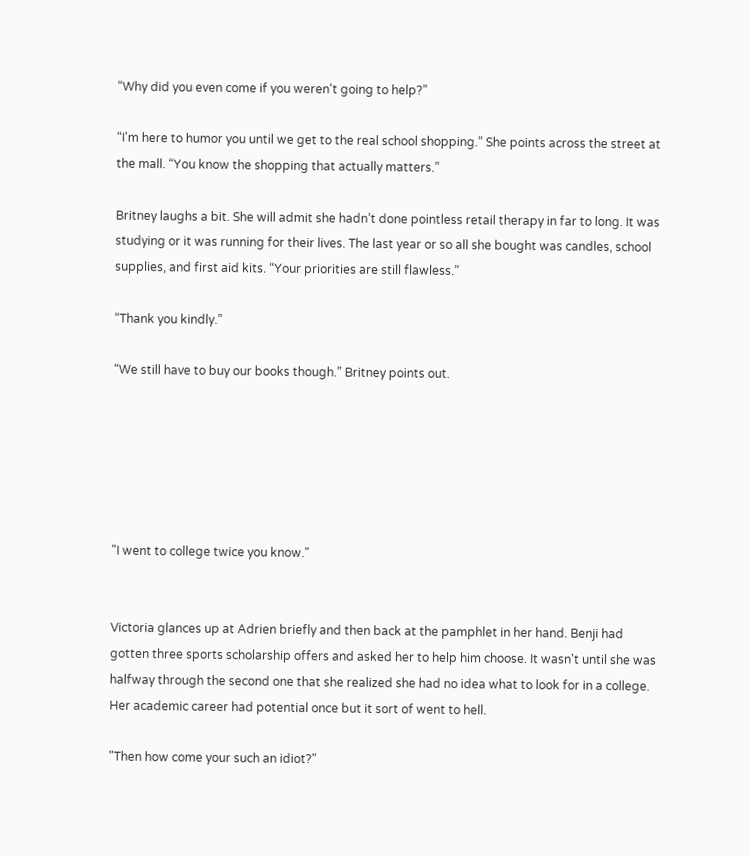“Why did you even come if you weren't going to help?”

“I'm here to humor you until we get to the real school shopping.” She points across the street at the mall. “You know the shopping that actually matters.”

Britney laughs a bit. She will admit she hadn’t done pointless retail therapy in far to long. It was studying or it was running for their lives. The last year or so all she bought was candles, school supplies, and first aid kits. “Your priorities are still flawless.”

“Thank you kindly.”

“We still have to buy our books though.” Britney points out.






"I went to college twice you know."


Victoria glances up at Adrien briefly and then back at the pamphlet in her hand. Benji had gotten three sports scholarship offers and asked her to help him choose. It wasn't until she was halfway through the second one that she realized she had no idea what to look for in a college. Her academic career had potential once but it sort of went to hell.

"Then how come your such an idiot?"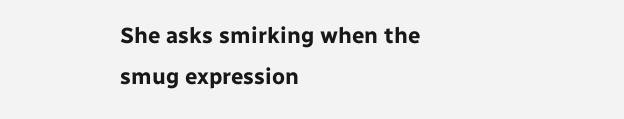She asks smirking when the smug expression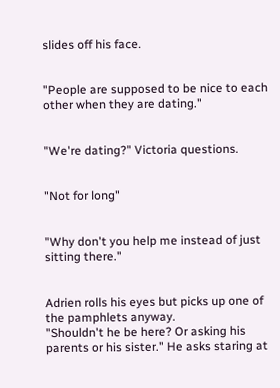slides off his face.


"People are supposed to be nice to each other when they are dating."


"We're dating?" Victoria questions.


"Not for long"


"Why don't you help me instead of just sitting there."


Adrien rolls his eyes but picks up one of the pamphlets anyway.
"Shouldn't he be here? Or asking his parents or his sister." He asks staring at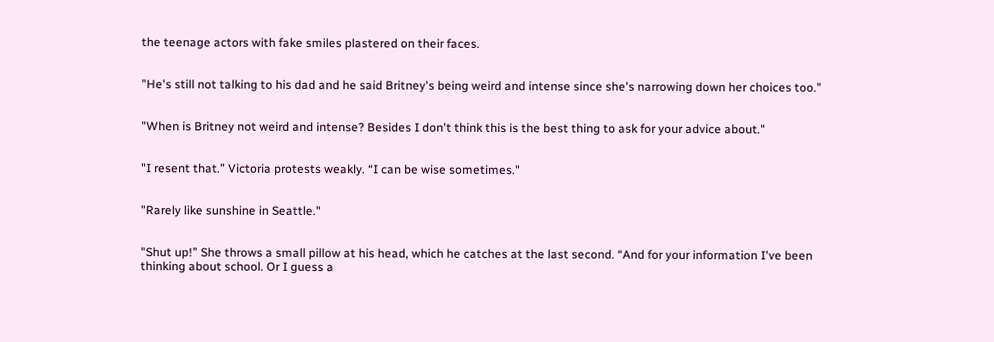the teenage actors with fake smiles plastered on their faces.


"He's still not talking to his dad and he said Britney's being weird and intense since she's narrowing down her choices too."


"When is Britney not weird and intense? Besides I don't think this is the best thing to ask for your advice about."


"I resent that.” Victoria protests weakly. “I can be wise sometimes."


"Rarely like sunshine in Seattle."


"Shut up!” She throws a small pillow at his head, which he catches at the last second. “And for your information I've been thinking about school. Or I guess a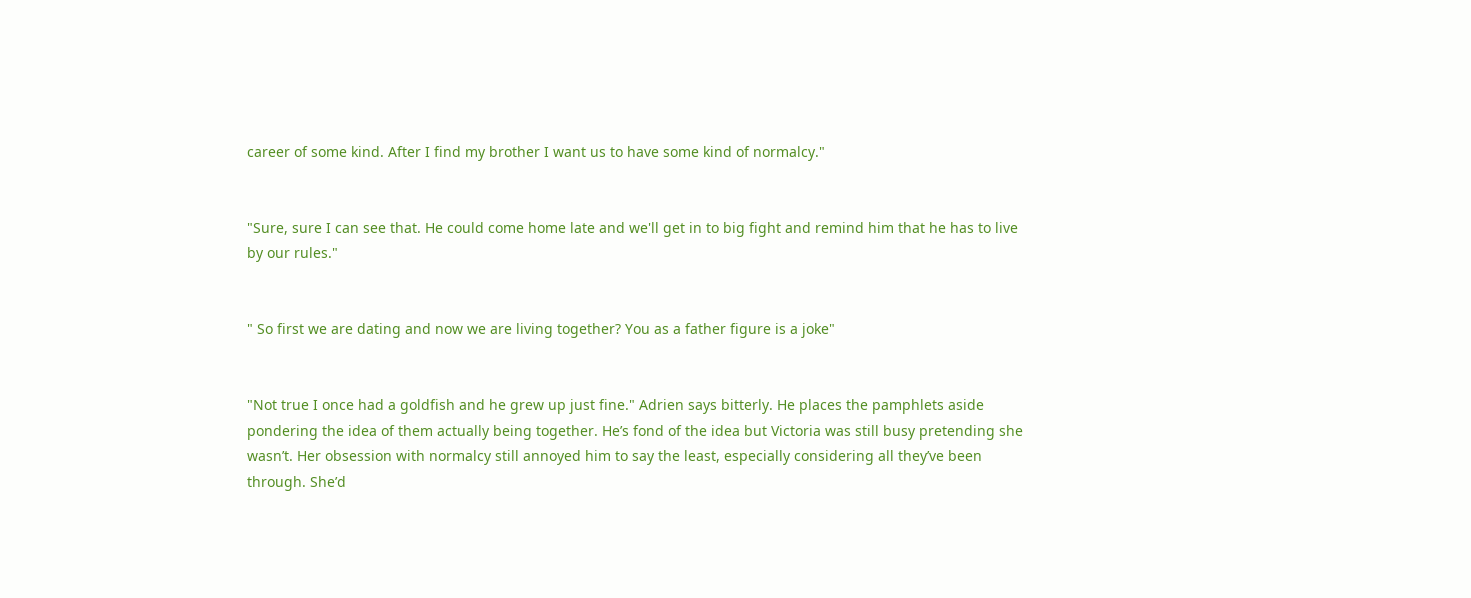career of some kind. After I find my brother I want us to have some kind of normalcy."


"Sure, sure I can see that. He could come home late and we'll get in to big fight and remind him that he has to live by our rules."


" So first we are dating and now we are living together? You as a father figure is a joke"


"Not true I once had a goldfish and he grew up just fine." Adrien says bitterly. He places the pamphlets aside pondering the idea of them actually being together. He’s fond of the idea but Victoria was still busy pretending she wasn’t. Her obsession with normalcy still annoyed him to say the least, especially considering all they’ve been through. She’d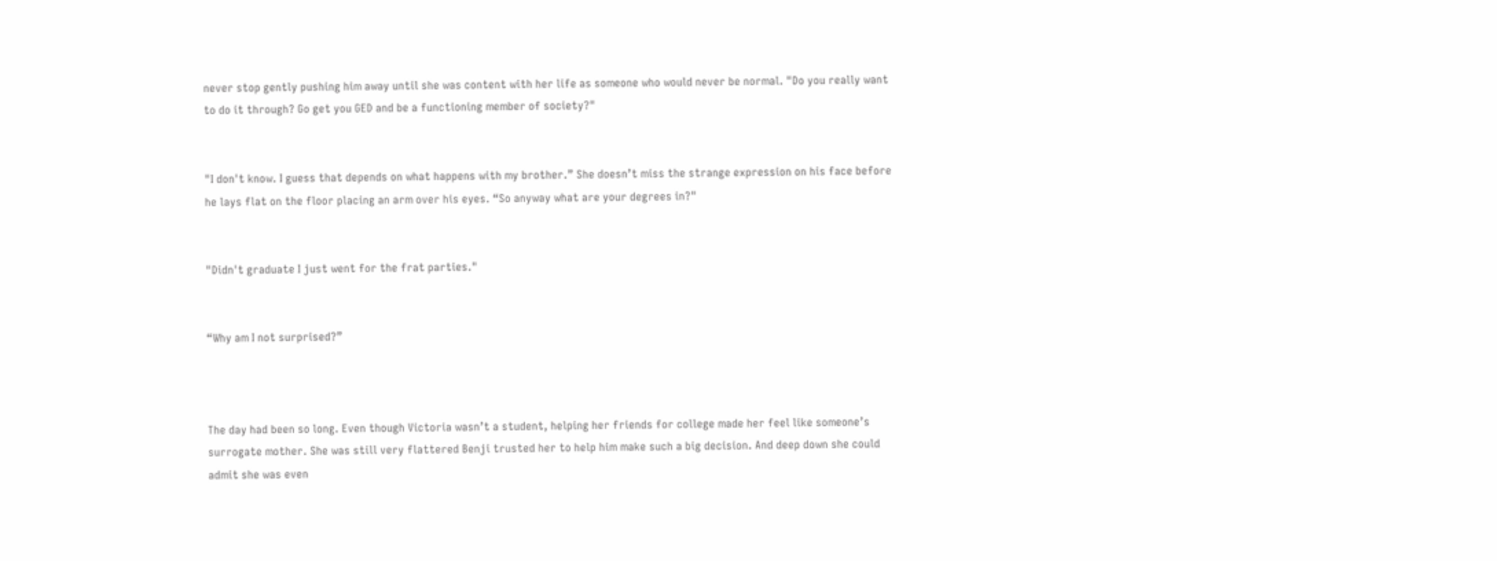never stop gently pushing him away until she was content with her life as someone who would never be normal. "Do you really want to do it through? Go get you GED and be a functioning member of society?"


"I don't know. I guess that depends on what happens with my brother.” She doesn’t miss the strange expression on his face before he lays flat on the floor placing an arm over his eyes. “So anyway what are your degrees in?"


"Didn't graduate I just went for the frat parties."


“Why am I not surprised?”



The day had been so long. Even though Victoria wasn’t a student, helping her friends for college made her feel like someone’s surrogate mother. She was still very flattered Benji trusted her to help him make such a big decision. And deep down she could admit she was even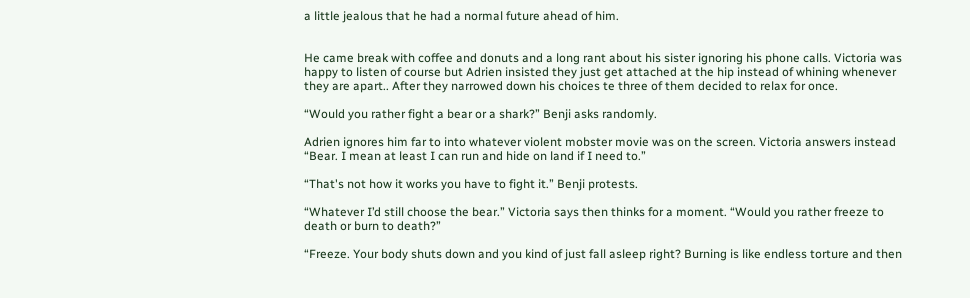a little jealous that he had a normal future ahead of him.


He came break with coffee and donuts and a long rant about his sister ignoring his phone calls. Victoria was happy to listen of course but Adrien insisted they just get attached at the hip instead of whining whenever they are apart.. After they narrowed down his choices te three of them decided to relax for once.

“Would you rather fight a bear or a shark?” Benji asks randomly.

Adrien ignores him far to into whatever violent mobster movie was on the screen. Victoria answers instead “Bear. I mean at least I can run and hide on land if I need to.”

“That's not how it works you have to fight it.” Benji protests.

“Whatever I’d still choose the bear.” Victoria says then thinks for a moment. “Would you rather freeze to death or burn to death?”

“Freeze. Your body shuts down and you kind of just fall asleep right? Burning is like endless torture and then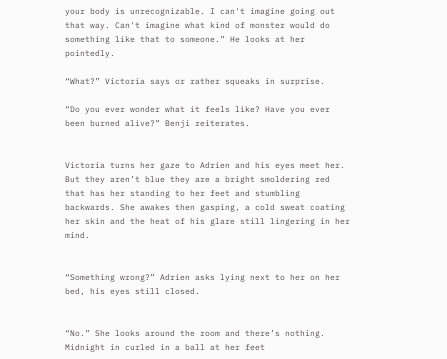your body is unrecognizable. I can't imagine going out that way. Can't imagine what kind of monster would do something like that to someone.” He looks at her pointedly.

“What?” Victoria says or rather squeaks in surprise.

“Do you ever wonder what it feels like? Have you ever been burned alive?” Benji reiterates.


Victoria turns her gaze to Adrien and his eyes meet her. But they aren’t blue they are a bright smoldering red that has her standing to her feet and stumbling backwards. She awakes then gasping, a cold sweat coating her skin and the heat of his glare still lingering in her mind.


“Something wrong?” Adrien asks lying next to her on her bed, his eyes still closed.


“No.” She looks around the room and there’s nothing. Midnight in curled in a ball at her feet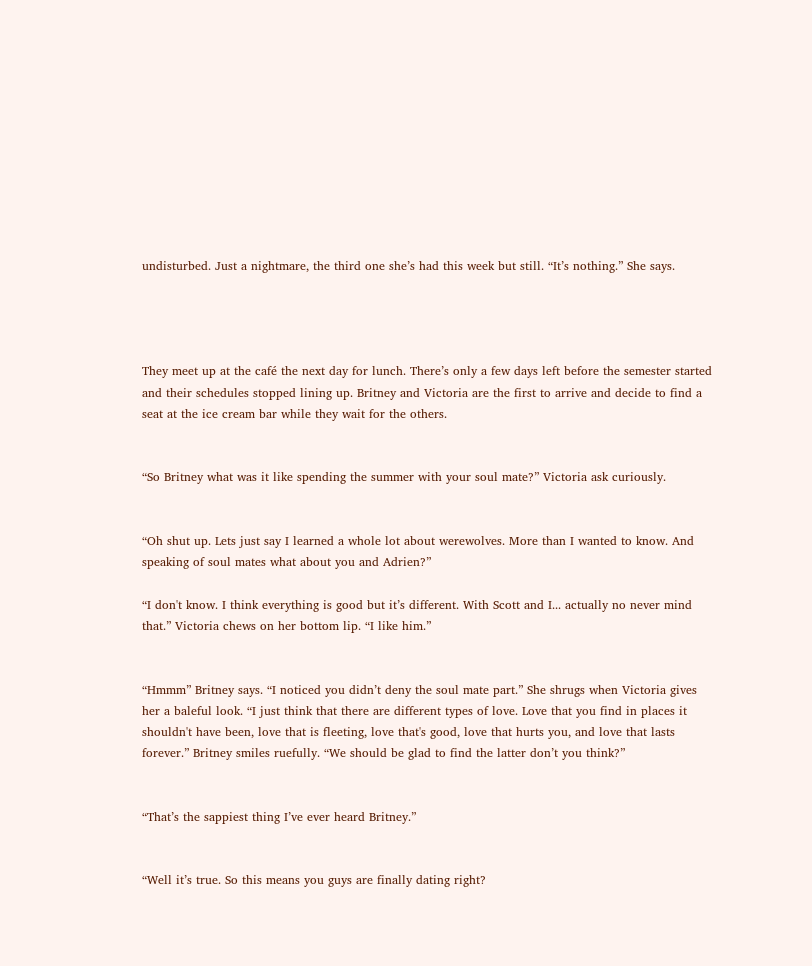undisturbed. Just a nightmare, the third one she’s had this week but still. “It’s nothing.” She says.




They meet up at the café the next day for lunch. There’s only a few days left before the semester started and their schedules stopped lining up. Britney and Victoria are the first to arrive and decide to find a seat at the ice cream bar while they wait for the others.


“So Britney what was it like spending the summer with your soul mate?” Victoria ask curiously.


“Oh shut up. Lets just say I learned a whole lot about werewolves. More than I wanted to know. And speaking of soul mates what about you and Adrien?”

“I don't know. I think everything is good but it’s different. With Scott and I... actually no never mind that.” Victoria chews on her bottom lip. “I like him.”


“Hmmm” Britney says. “I noticed you didn’t deny the soul mate part.” She shrugs when Victoria gives her a baleful look. “I just think that there are different types of love. Love that you find in places it shouldn't have been, love that is fleeting, love that's good, love that hurts you, and love that lasts forever.” Britney smiles ruefully. “We should be glad to find the latter don’t you think?”


“That’s the sappiest thing I’ve ever heard Britney.”


“Well it’s true. So this means you guys are finally dating right?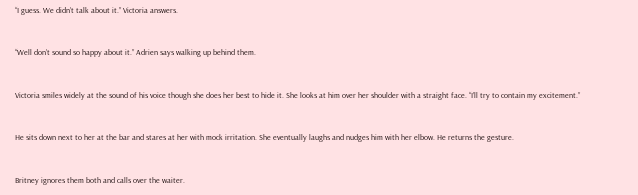“I guess. We didn’t talk about it.” Victoria answers.


“Well don’t sound so happy about it.” Adrien says walking up behind them.


Victoria smiles widely at the sound of his voice though she does her best to hide it. She looks at him over her shoulder with a straight face. “I’ll try to contain my excitement.”


He sits down next to her at the bar and stares at her with mock irritation. She eventually laughs and nudges him with her elbow. He returns the gesture.


Britney ignores them both and calls over the waiter.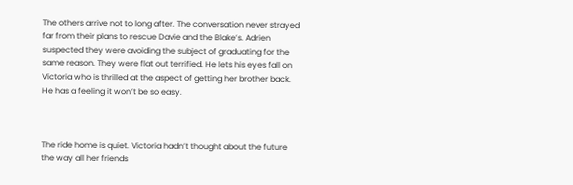The others arrive not to long after. The conversation never strayed far from their plans to rescue Davie and the Blake’s. Adrien suspected they were avoiding the subject of graduating for the same reason. They were flat out terrified. He lets his eyes fall on Victoria who is thrilled at the aspect of getting her brother back. He has a feeling it won’t be so easy.



The ride home is quiet. Victoria hadn’t thought about the future the way all her friends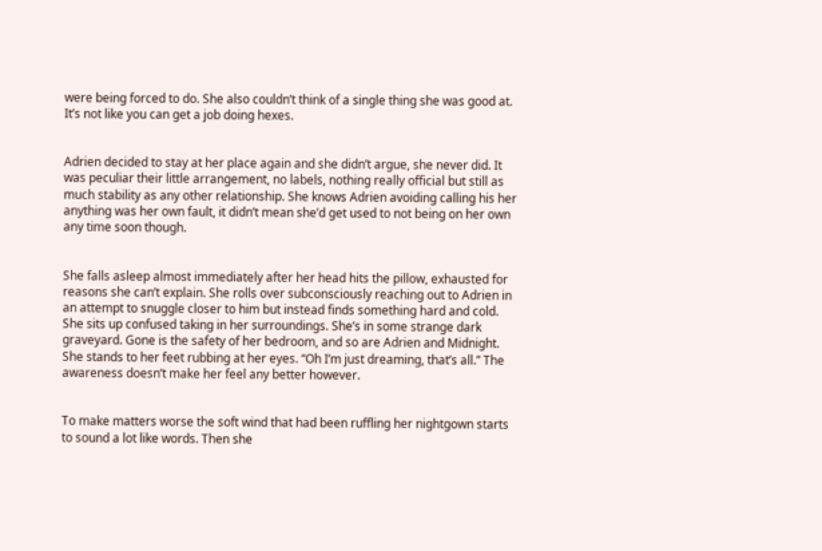were being forced to do. She also couldn’t think of a single thing she was good at. It’s not like you can get a job doing hexes.


Adrien decided to stay at her place again and she didn’t argue, she never did. It was peculiar their little arrangement, no labels, nothing really official but still as much stability as any other relationship. She knows Adrien avoiding calling his her anything was her own fault, it didn’t mean she’d get used to not being on her own any time soon though.


She falls asleep almost immediately after her head hits the pillow, exhausted for reasons she can’t explain. She rolls over subconsciously reaching out to Adrien in an attempt to snuggle closer to him but instead finds something hard and cold. She sits up confused taking in her surroundings. She’s in some strange dark graveyard. Gone is the safety of her bedroom, and so are Adrien and Midnight. She stands to her feet rubbing at her eyes. “Oh I’m just dreaming, that’s all.” The awareness doesn’t make her feel any better however.


To make matters worse the soft wind that had been ruffling her nightgown starts to sound a lot like words. Then she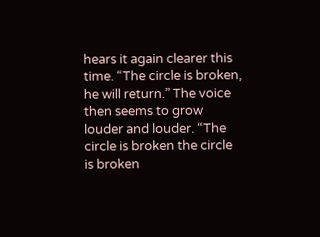hears it again clearer this time. “The circle is broken, he will return.” The voice then seems to grow louder and louder. “The circle is broken the circle is broken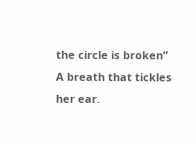the circle is broken” A breath that tickles her ear.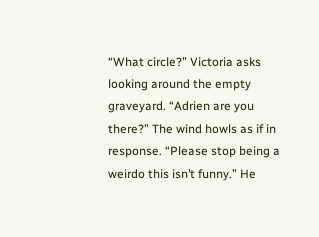“What circle?” Victoria asks looking around the empty graveyard. “Adrien are you there?” The wind howls as if in response. “Please stop being a weirdo this isn’t funny.” He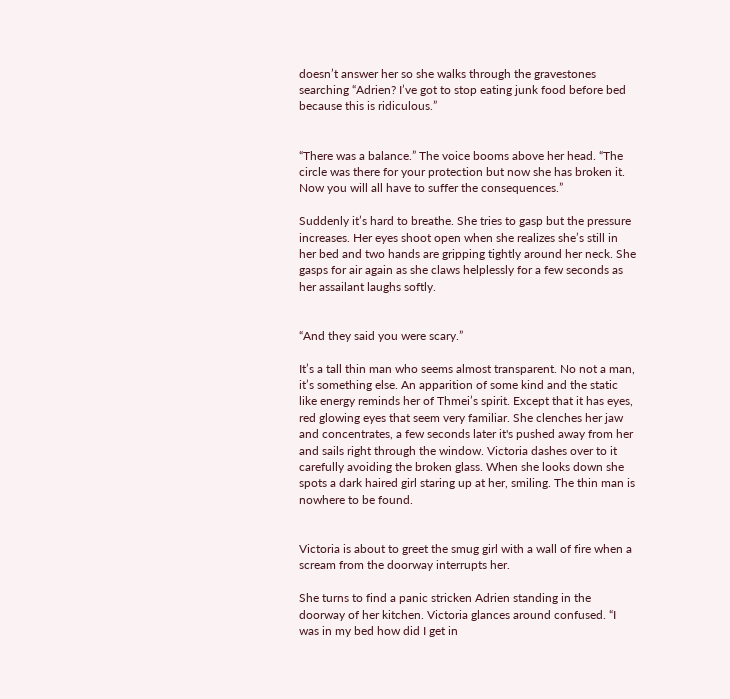doesn’t answer her so she walks through the gravestones searching “Adrien? I’ve got to stop eating junk food before bed because this is ridiculous.”


“There was a balance.” The voice booms above her head. “The circle was there for your protection but now she has broken it. Now you will all have to suffer the consequences.”

Suddenly it’s hard to breathe. She tries to gasp but the pressure increases. Her eyes shoot open when she realizes she’s still in her bed and two hands are gripping tightly around her neck. She gasps for air again as she claws helplessly for a few seconds as her assailant laughs softly.


“And they said you were scary.”

It’s a tall thin man who seems almost transparent. No not a man, it’s something else. An apparition of some kind and the static like energy reminds her of Thmei’s spirit. Except that it has eyes, red glowing eyes that seem very familiar. She clenches her jaw and concentrates, a few seconds later it's pushed away from her and sails right through the window. Victoria dashes over to it carefully avoiding the broken glass. When she looks down she spots a dark haired girl staring up at her, smiling. The thin man is nowhere to be found.


Victoria is about to greet the smug girl with a wall of fire when a scream from the doorway interrupts her.

She turns to find a panic stricken Adrien standing in the doorway of her kitchen. Victoria glances around confused. “I was in my bed how did I get in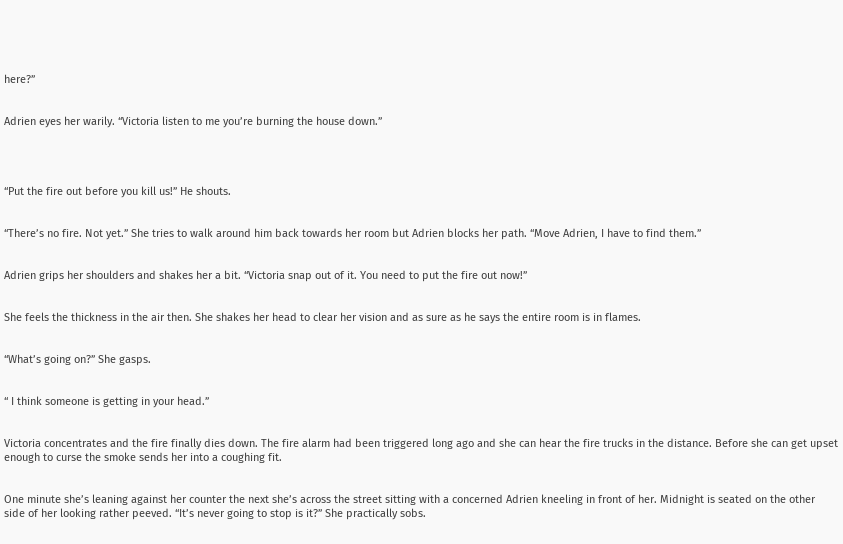here?”


Adrien eyes her warily. “Victoria listen to me you’re burning the house down.”




“Put the fire out before you kill us!” He shouts.


“There’s no fire. Not yet.” She tries to walk around him back towards her room but Adrien blocks her path. “Move Adrien, I have to find them.”


Adrien grips her shoulders and shakes her a bit. “Victoria snap out of it. You need to put the fire out now!”


She feels the thickness in the air then. She shakes her head to clear her vision and as sure as he says the entire room is in flames.


“What’s going on?” She gasps.


“ I think someone is getting in your head.”


Victoria concentrates and the fire finally dies down. The fire alarm had been triggered long ago and she can hear the fire trucks in the distance. Before she can get upset enough to curse the smoke sends her into a coughing fit.


One minute she’s leaning against her counter the next she’s across the street sitting with a concerned Adrien kneeling in front of her. Midnight is seated on the other side of her looking rather peeved. “It’s never going to stop is it?” She practically sobs.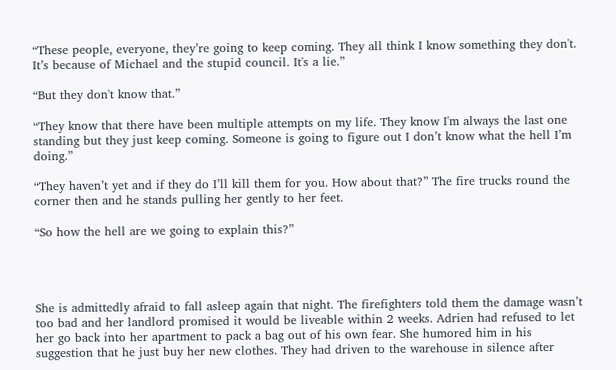“These people, everyone, they’re going to keep coming. They all think I know something they don't. It’s because of Michael and the stupid council. It's a lie.”

“But they don't know that.”

“They know that there have been multiple attempts on my life. They know I'm always the last one standing but they just keep coming. Someone is going to figure out I don’t know what the hell I’m doing.”

“They haven’t yet and if they do I’ll kill them for you. How about that?” The fire trucks round the corner then and he stands pulling her gently to her feet.

“So how the hell are we going to explain this?”




She is admittedly afraid to fall asleep again that night. The firefighters told them the damage wasn’t too bad and her landlord promised it would be liveable within 2 weeks. Adrien had refused to let her go back into her apartment to pack a bag out of his own fear. She humored him in his suggestion that he just buy her new clothes. They had driven to the warehouse in silence after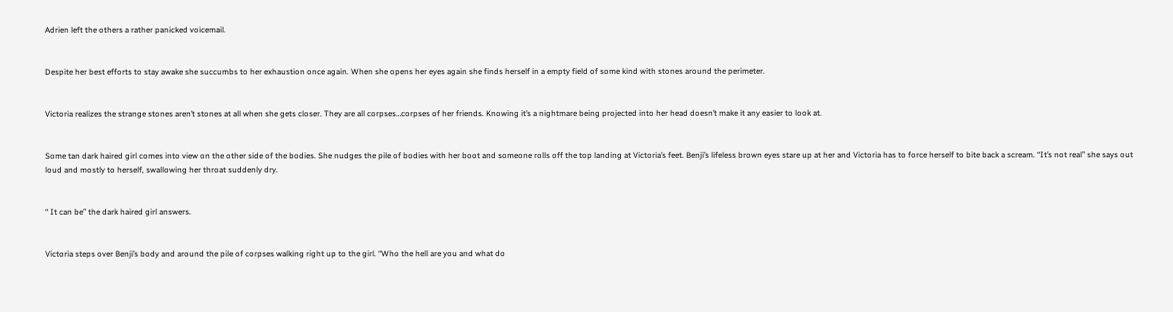Adrien left the others a rather panicked voicemail.


Despite her best efforts to stay awake she succumbs to her exhaustion once again. When she opens her eyes again she finds herself in a empty field of some kind with stones around the perimeter.


Victoria realizes the strange stones aren’t stones at all when she gets closer. They are all corpses…corpses of her friends. Knowing it’s a nightmare being projected into her head doesn’t make it any easier to look at.


Some tan dark haired girl comes into view on the other side of the bodies. She nudges the pile of bodies with her boot and someone rolls off the top landing at Victoria’s feet. Benji’s lifeless brown eyes stare up at her and Victoria has to force herself to bite back a scream. “It’s not real” she says out loud and mostly to herself, swallowing her throat suddenly dry.


“ It can be” the dark haired girl answers.


Victoria steps over Benji’s body and around the pile of corpses walking right up to the girl. “Who the hell are you and what do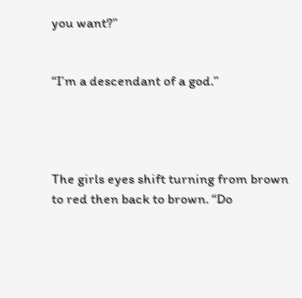you want?”


“I’m a descendant of a god.”




The girls eyes shift turning from brown to red then back to brown. “Do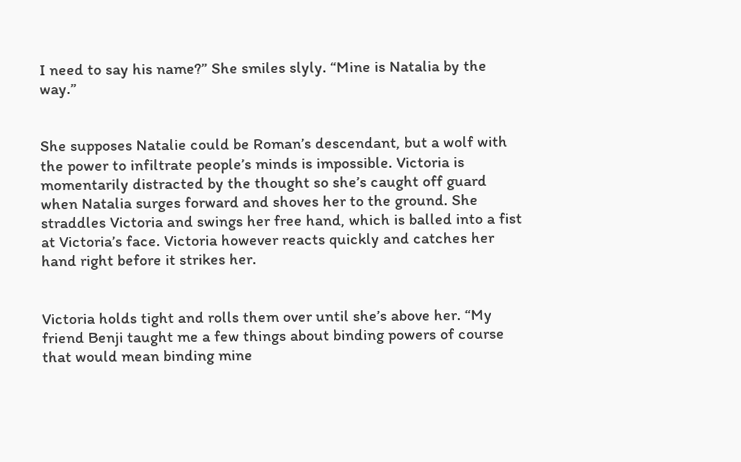I need to say his name?” She smiles slyly. “Mine is Natalia by the way.”


She supposes Natalie could be Roman’s descendant, but a wolf with the power to infiltrate people’s minds is impossible. Victoria is momentarily distracted by the thought so she’s caught off guard when Natalia surges forward and shoves her to the ground. She straddles Victoria and swings her free hand, which is balled into a fist at Victoria’s face. Victoria however reacts quickly and catches her hand right before it strikes her.


Victoria holds tight and rolls them over until she’s above her. “My friend Benji taught me a few things about binding powers of course that would mean binding mine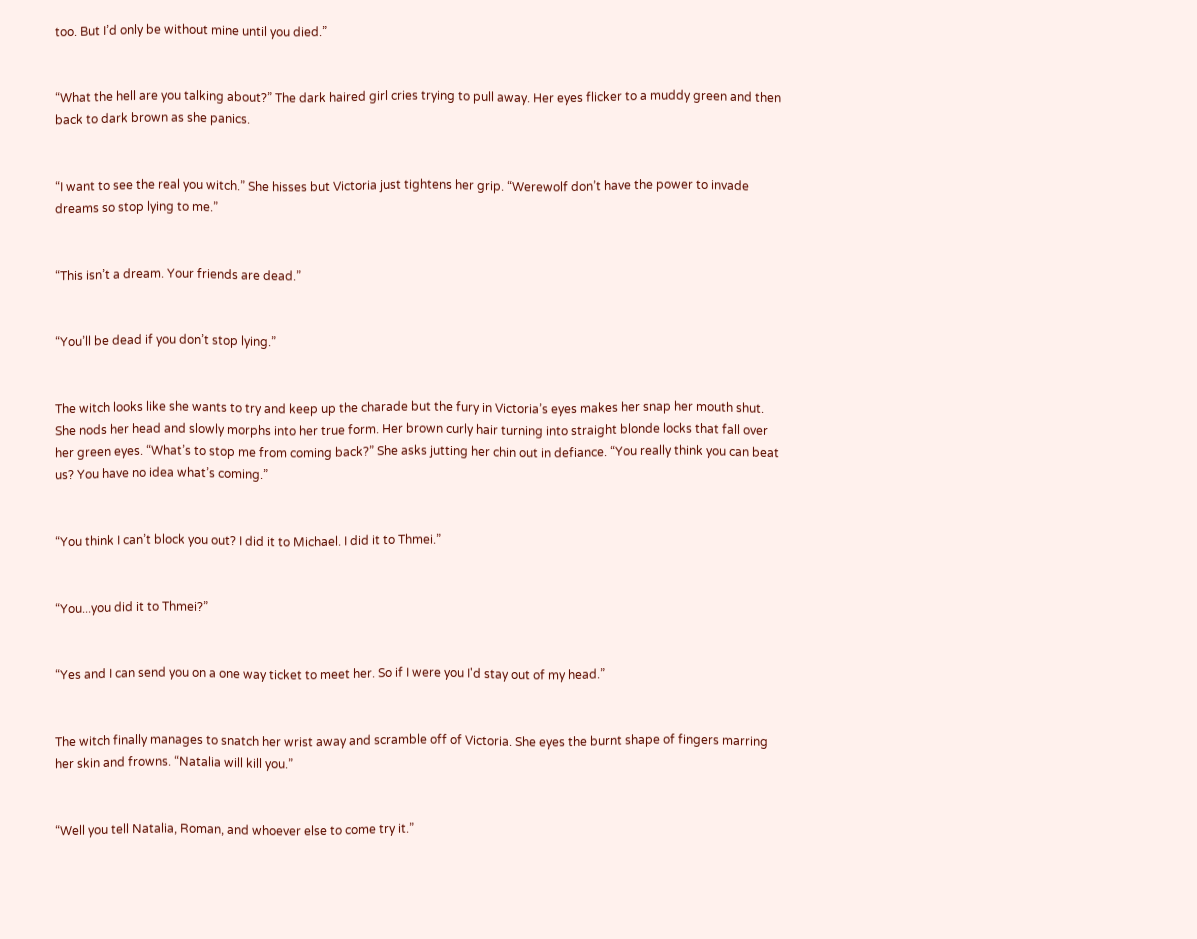too. But I’d only be without mine until you died.”


“What the hell are you talking about?” The dark haired girl cries trying to pull away. Her eyes flicker to a muddy green and then back to dark brown as she panics.


“I want to see the real you witch.” She hisses but Victoria just tightens her grip. “Werewolf don’t have the power to invade dreams so stop lying to me.”


“This isn’t a dream. Your friends are dead.”


“You’ll be dead if you don’t stop lying.”


The witch looks like she wants to try and keep up the charade but the fury in Victoria’s eyes makes her snap her mouth shut. She nods her head and slowly morphs into her true form. Her brown curly hair turning into straight blonde locks that fall over her green eyes. “What’s to stop me from coming back?” She asks jutting her chin out in defiance. “You really think you can beat us? You have no idea what’s coming.”


“You think I can’t block you out? I did it to Michael. I did it to Thmei.”


“You...you did it to Thmei?”


“Yes and I can send you on a one way ticket to meet her. So if I were you I'd stay out of my head.”


The witch finally manages to snatch her wrist away and scramble off of Victoria. She eyes the burnt shape of fingers marring her skin and frowns. “Natalia will kill you.”


“Well you tell Natalia, Roman, and whoever else to come try it.”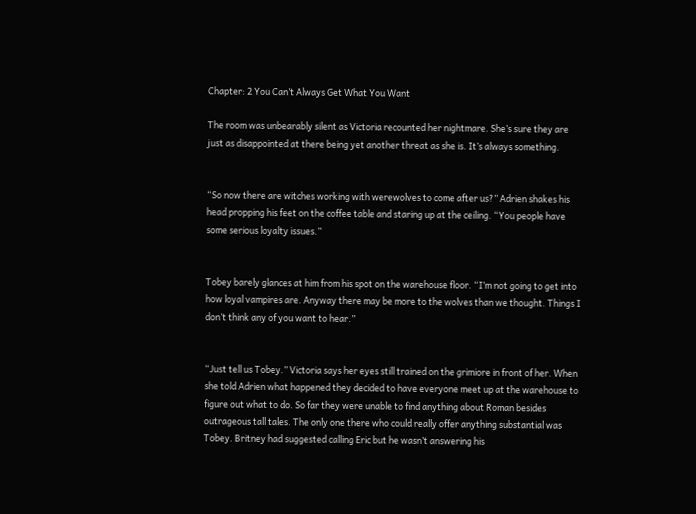Chapter: 2 You Can’t Always Get What You Want

The room was unbearably silent as Victoria recounted her nightmare. She’s sure they are just as disappointed at there being yet another threat as she is. It’s always something.


“So now there are witches working with werewolves to come after us?” Adrien shakes his head propping his feet on the coffee table and staring up at the ceiling. “You people have some serious loyalty issues.”


Tobey barely glances at him from his spot on the warehouse floor. “I’m not going to get into how loyal vampires are. Anyway there may be more to the wolves than we thought. Things I don’t think any of you want to hear.”


“Just tell us Tobey.” Victoria says her eyes still trained on the grimiore in front of her. When she told Adrien what happened they decided to have everyone meet up at the warehouse to figure out what to do. So far they were unable to find anything about Roman besides outrageous tall tales. The only one there who could really offer anything substantial was Tobey. Britney had suggested calling Eric but he wasn’t answering his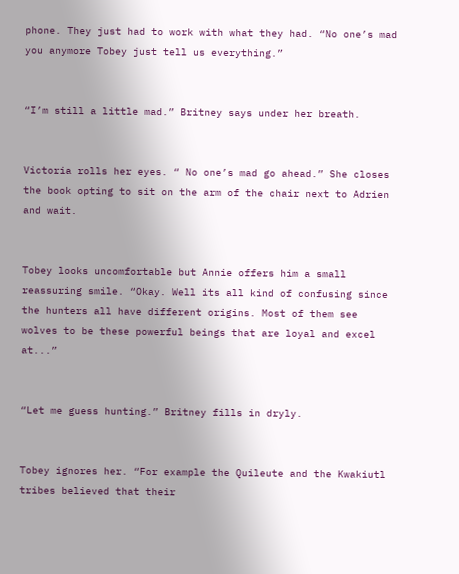phone. They just had to work with what they had. “No one’s mad you anymore Tobey just tell us everything.”


“I’m still a little mad.” Britney says under her breath.


Victoria rolls her eyes. “ No one’s mad go ahead.” She closes the book opting to sit on the arm of the chair next to Adrien and wait.


Tobey looks uncomfortable but Annie offers him a small reassuring smile. “Okay. Well its all kind of confusing since the hunters all have different origins. Most of them see wolves to be these powerful beings that are loyal and excel at...”


“Let me guess hunting.” Britney fills in dryly.


Tobey ignores her. “For example the Quileute and the Kwakiutl tribes believed that their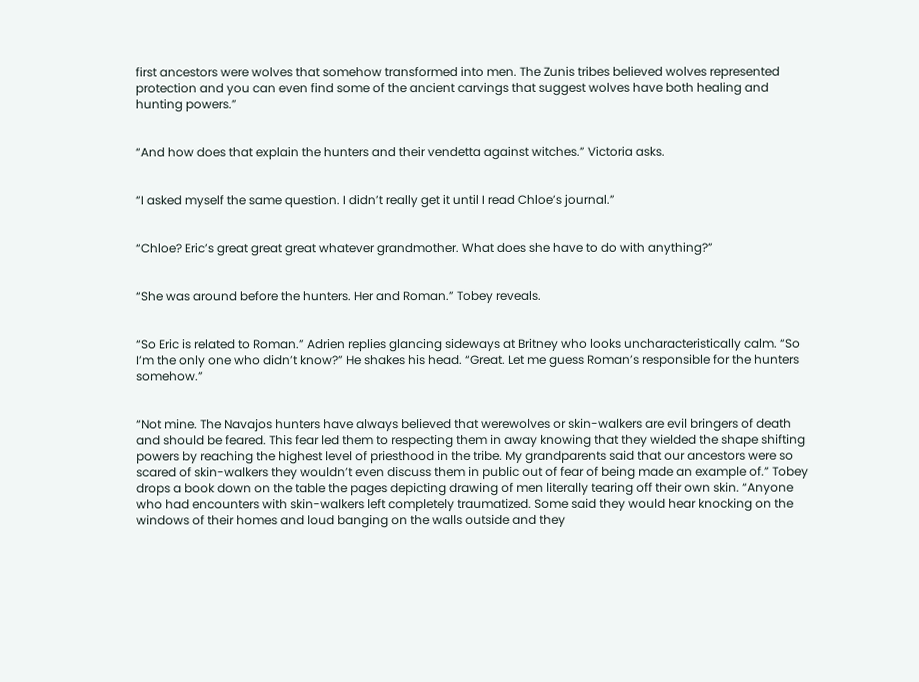first ancestors were wolves that somehow transformed into men. The Zunis tribes believed wolves represented protection and you can even find some of the ancient carvings that suggest wolves have both healing and hunting powers.”


“And how does that explain the hunters and their vendetta against witches.” Victoria asks.


“I asked myself the same question. I didn’t really get it until I read Chloe’s journal.”


“Chloe? Eric’s great great great whatever grandmother. What does she have to do with anything?”


“She was around before the hunters. Her and Roman.” Tobey reveals.


“So Eric is related to Roman.” Adrien replies glancing sideways at Britney who looks uncharacteristically calm. “So I’m the only one who didn’t know?” He shakes his head. “Great. Let me guess Roman’s responsible for the hunters somehow.”


“Not mine. The Navajos hunters have always believed that werewolves or skin-walkers are evil bringers of death and should be feared. This fear led them to respecting them in away knowing that they wielded the shape shifting powers by reaching the highest level of priesthood in the tribe. My grandparents said that our ancestors were so scared of skin-walkers they wouldn’t even discuss them in public out of fear of being made an example of.” Tobey drops a book down on the table the pages depicting drawing of men literally tearing off their own skin. “Anyone who had encounters with skin-walkers left completely traumatized. Some said they would hear knocking on the windows of their homes and loud banging on the walls outside and they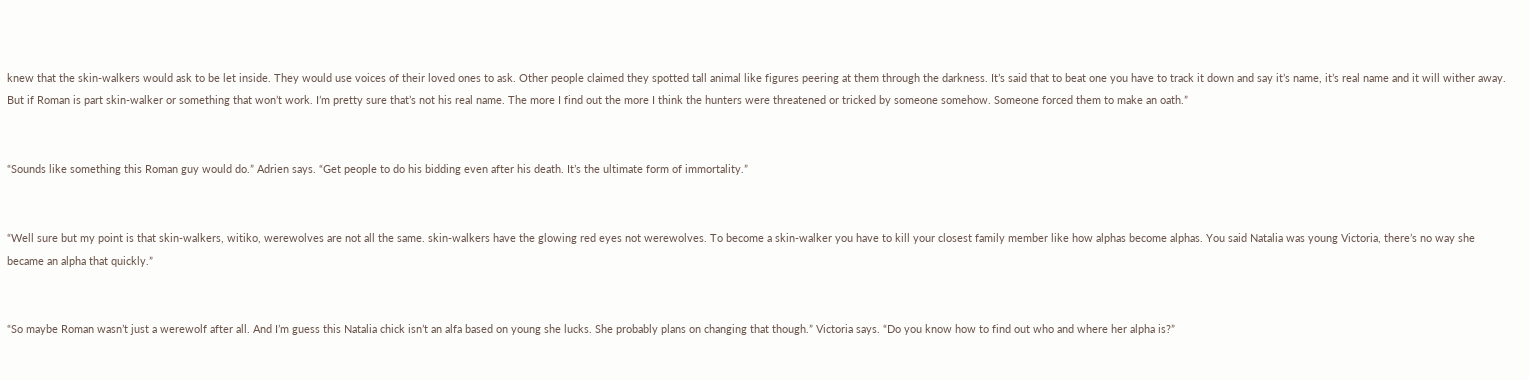knew that the skin-walkers would ask to be let inside. They would use voices of their loved ones to ask. Other people claimed they spotted tall animal like figures peering at them through the darkness. It’s said that to beat one you have to track it down and say it’s name, it’s real name and it will wither away. But if Roman is part skin-walker or something that won’t work. I’m pretty sure that’s not his real name. The more I find out the more I think the hunters were threatened or tricked by someone somehow. Someone forced them to make an oath.”


“Sounds like something this Roman guy would do.” Adrien says. “Get people to do his bidding even after his death. It’s the ultimate form of immortality.”


“Well sure but my point is that skin-walkers, witiko, werewolves are not all the same. skin-walkers have the glowing red eyes not werewolves. To become a skin-walker you have to kill your closest family member like how alphas become alphas. You said Natalia was young Victoria, there’s no way she became an alpha that quickly.”


“So maybe Roman wasn’t just a werewolf after all. And I’m guess this Natalia chick isn’t an alfa based on young she lucks. She probably plans on changing that though.” Victoria says. “Do you know how to find out who and where her alpha is?”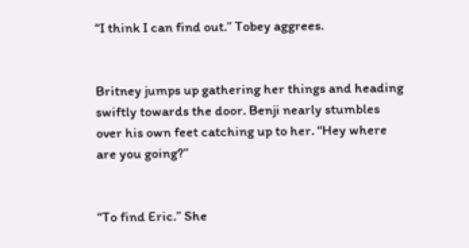“I think I can find out.” Tobey aggrees.


Britney jumps up gathering her things and heading swiftly towards the door. Benji nearly stumbles over his own feet catching up to her. “Hey where are you going?”


“To find Eric.” She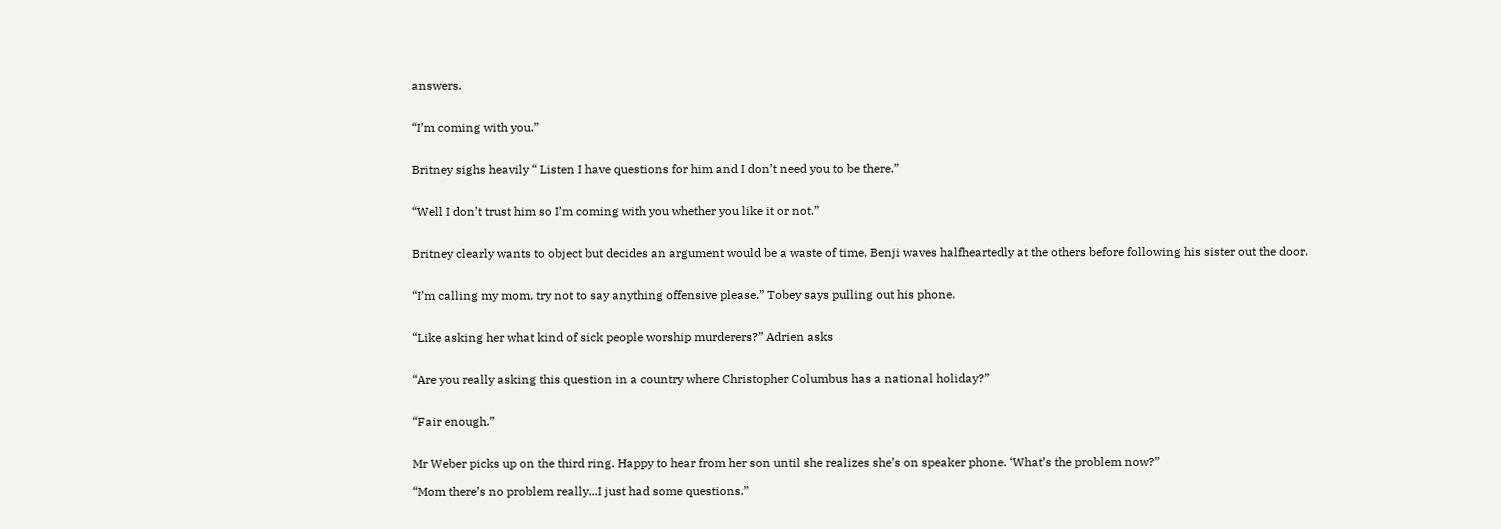answers.


“I’m coming with you.”


Britney sighs heavily “ Listen I have questions for him and I don’t need you to be there.”


“Well I don’t trust him so I’m coming with you whether you like it or not.”


Britney clearly wants to object but decides an argument would be a waste of time. Benji waves halfheartedly at the others before following his sister out the door.


“I’m calling my mom, try not to say anything offensive please.” Tobey says pulling out his phone.


“Like asking her what kind of sick people worship murderers?” Adrien asks


“Are you really asking this question in a country where Christopher Columbus has a national holiday?”


“Fair enough.”


Mr Weber picks up on the third ring. Happy to hear from her son until she realizes she’s on speaker phone. ‘What’s the problem now?”

“Mom there’s no problem really...I just had some questions.”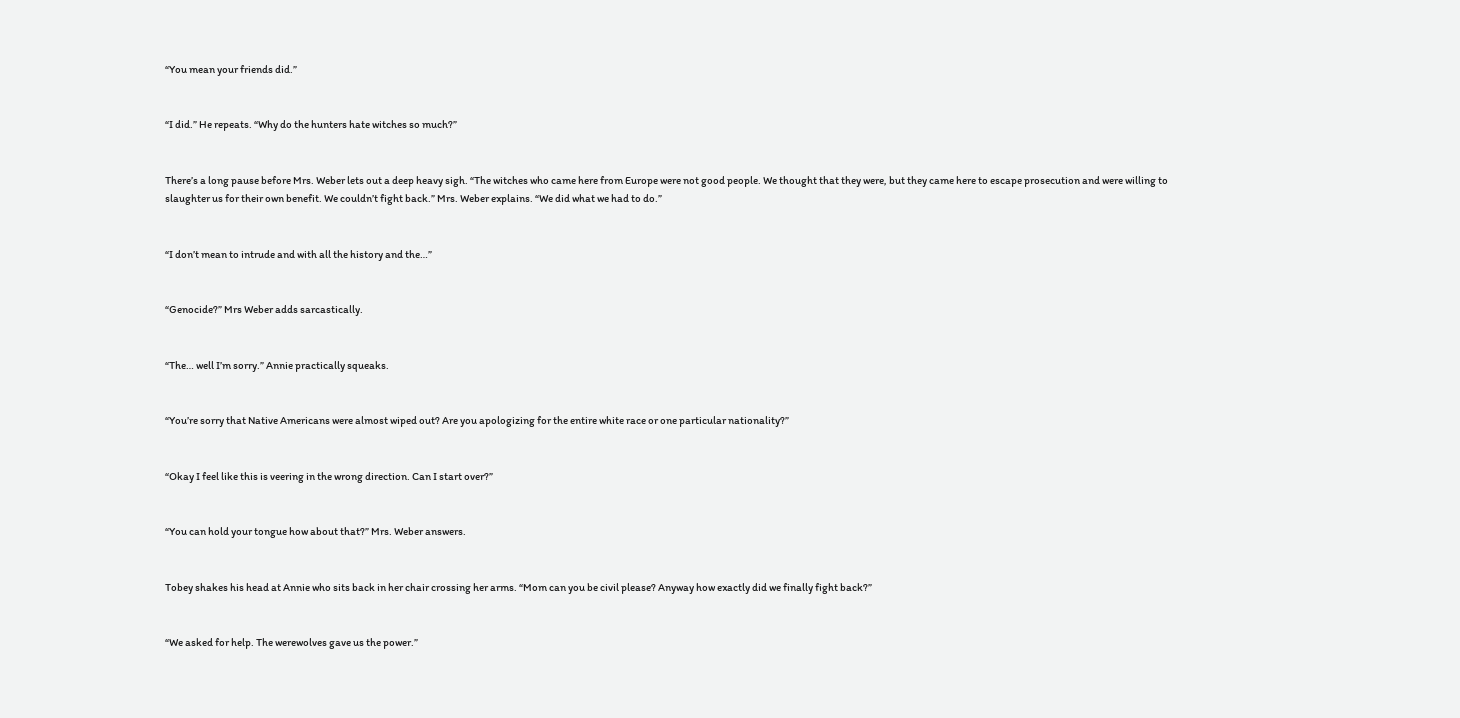“You mean your friends did.”


“I did.” He repeats. “Why do the hunters hate witches so much?”


There’s a long pause before Mrs. Weber lets out a deep heavy sigh. “The witches who came here from Europe were not good people. We thought that they were, but they came here to escape prosecution and were willing to slaughter us for their own benefit. We couldn’t fight back.” Mrs. Weber explains. “We did what we had to do.”


“I don’t mean to intrude and with all the history and the…”


“Genocide?” Mrs Weber adds sarcastically.


“The… well I’m sorry.” Annie practically squeaks.


“You’re sorry that Native Americans were almost wiped out? Are you apologizing for the entire white race or one particular nationality?”


“Okay I feel like this is veering in the wrong direction. Can I start over?”


“You can hold your tongue how about that?” Mrs. Weber answers.


Tobey shakes his head at Annie who sits back in her chair crossing her arms. “Mom can you be civil please? Anyway how exactly did we finally fight back?”


“We asked for help. The werewolves gave us the power.”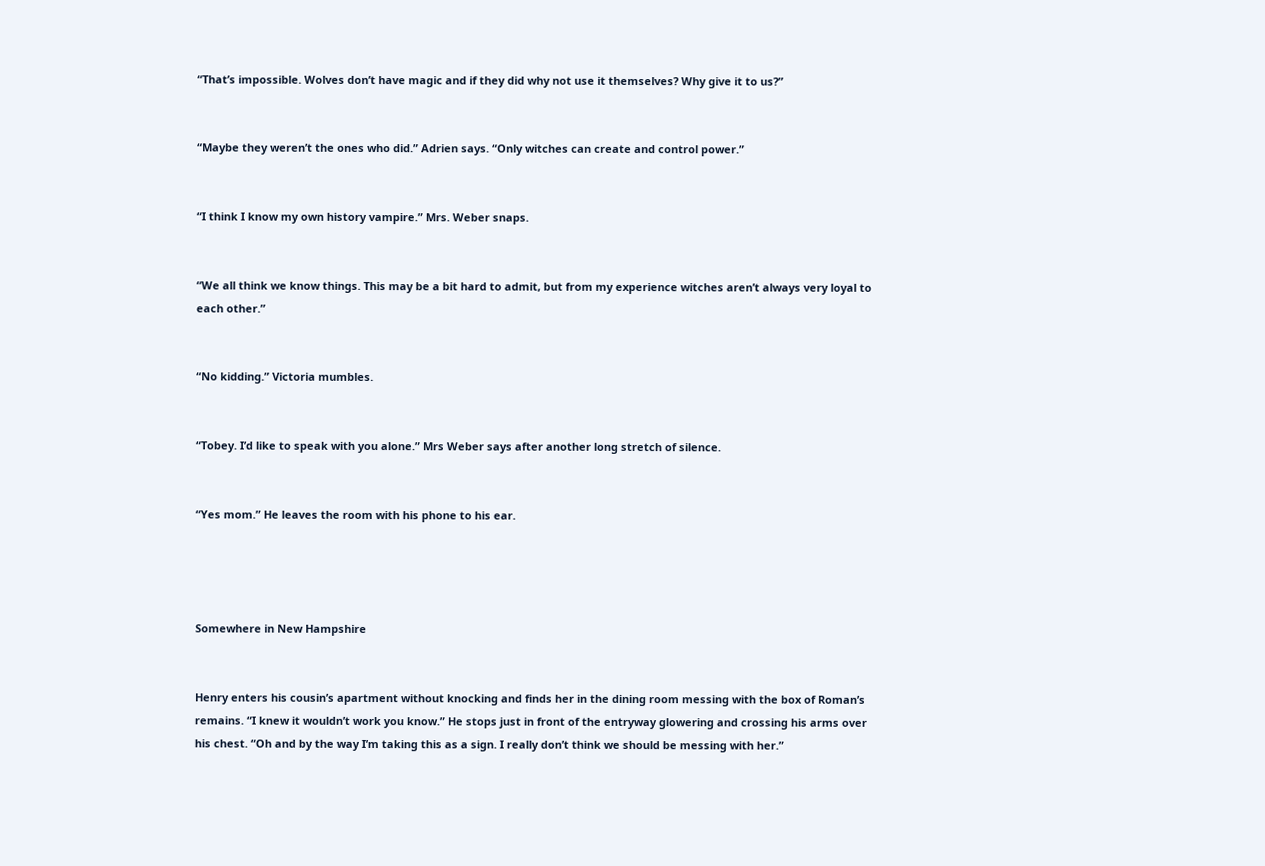“That’s impossible. Wolves don’t have magic and if they did why not use it themselves? Why give it to us?”


“Maybe they weren’t the ones who did.” Adrien says. “Only witches can create and control power.”


“I think I know my own history vampire.” Mrs. Weber snaps.


“We all think we know things. This may be a bit hard to admit, but from my experience witches aren’t always very loyal to each other.”


“No kidding.” Victoria mumbles.


“Tobey. I’d like to speak with you alone.” Mrs Weber says after another long stretch of silence.


“Yes mom.” He leaves the room with his phone to his ear.




Somewhere in New Hampshire


Henry enters his cousin’s apartment without knocking and finds her in the dining room messing with the box of Roman’s remains. “I knew it wouldn’t work you know.” He stops just in front of the entryway glowering and crossing his arms over his chest. “Oh and by the way I’m taking this as a sign. I really don’t think we should be messing with her.”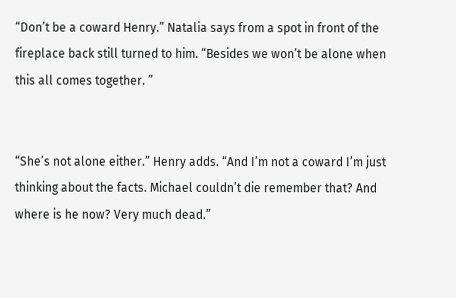“Don’t be a coward Henry.” Natalia says from a spot in front of the fireplace back still turned to him. “Besides we won’t be alone when this all comes together. ”


“She’s not alone either.” Henry adds. “And I’m not a coward I’m just thinking about the facts. Michael couldn’t die remember that? And where is he now? Very much dead.”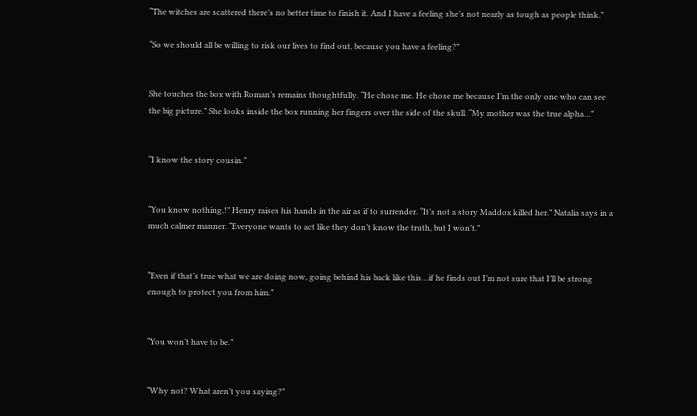“The witches are scattered there’s no better time to finish it. And I have a feeling she’s not nearly as tough as people think.”

“So we should all be willing to risk our lives to find out, because you have a feeling?”


She touches the box with Roman’s remains thoughtfully. “He chose me. He chose me because I’m the only one who can see the big picture.” She looks inside the box running her fingers over the side of the skull. “My mother was the true alpha…”


“I know the story cousin.”


“You know nothing,!” Henry raises his hands in the air as if to surrender. “It’s not a story Maddox killed her.” Natalia says in a much calmer manner. “Everyone wants to act like they don’t know the truth, but I won’t.”


“Even if that’s true what we are doing now, going behind his back like this…if he finds out I’m not sure that I’ll be strong enough to protect you from him.”


“You won’t have to be.”


“Why not? What aren’t you saying?”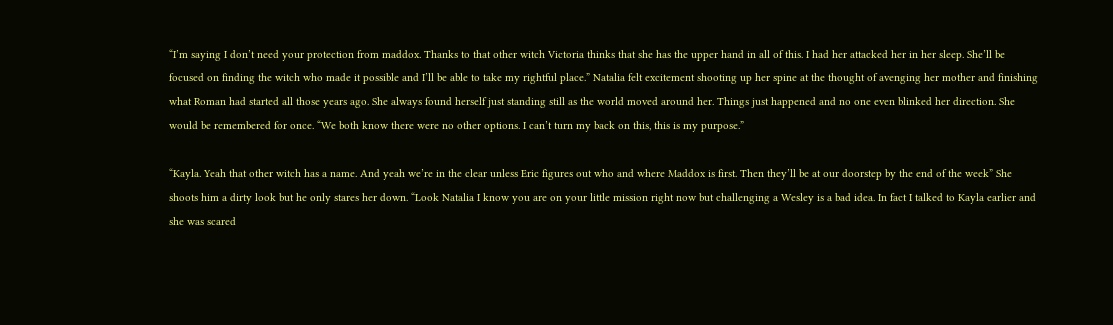“I’m saying I don’t need your protection from maddox. Thanks to that other witch Victoria thinks that she has the upper hand in all of this. I had her attacked her in her sleep. She’ll be focused on finding the witch who made it possible and I’ll be able to take my rightful place.” Natalia felt excitement shooting up her spine at the thought of avenging her mother and finishing what Roman had started all those years ago. She always found herself just standing still as the world moved around her. Things just happened and no one even blinked her direction. She would be remembered for once. “We both know there were no other options. I can’t turn my back on this, this is my purpose.”

“Kayla. Yeah that other witch has a name. And yeah we’re in the clear unless Eric figures out who and where Maddox is first. Then they’ll be at our doorstep by the end of the week” She shoots him a dirty look but he only stares her down. “Look Natalia I know you are on your little mission right now but challenging a Wesley is a bad idea. In fact I talked to Kayla earlier and she was scared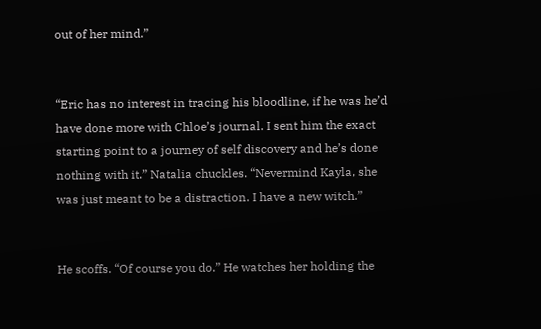out of her mind.”


“Eric has no interest in tracing his bloodline, if he was he’d have done more with Chloe’s journal. I sent him the exact starting point to a journey of self discovery and he’s done nothing with it.” Natalia chuckles. “Nevermind Kayla, she was just meant to be a distraction. I have a new witch.”


He scoffs. “Of course you do.” He watches her holding the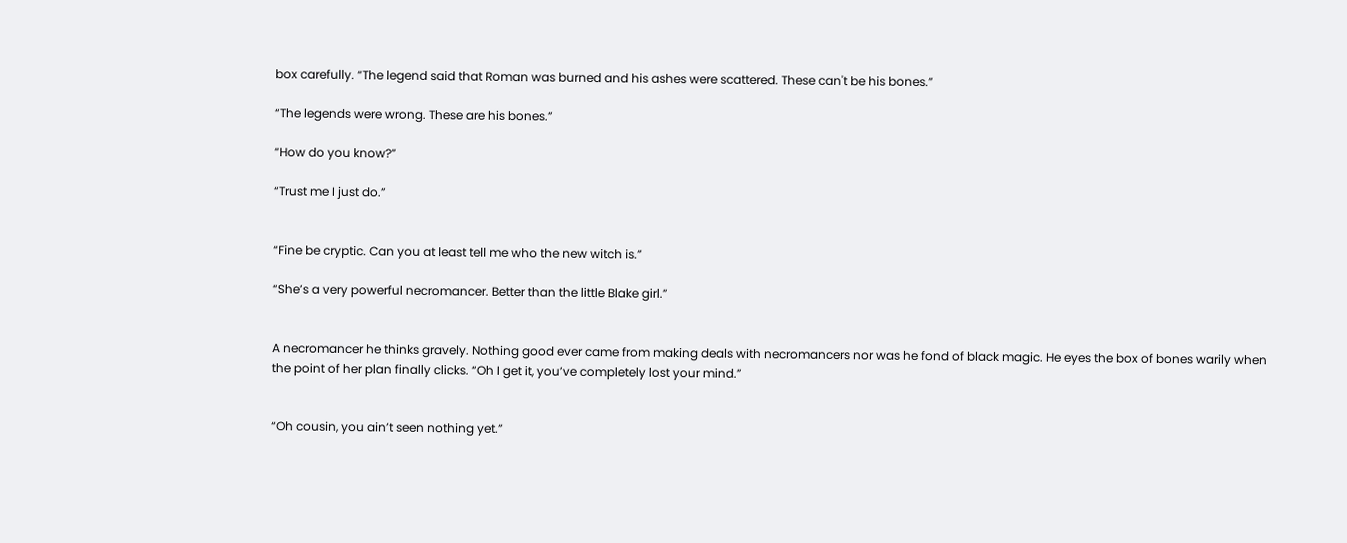box carefully. “The legend said that Roman was burned and his ashes were scattered. These can't be his bones.”

“The legends were wrong. These are his bones.”

“How do you know?”

“Trust me I just do.”


“Fine be cryptic. Can you at least tell me who the new witch is.”

“She’s a very powerful necromancer. Better than the little Blake girl.”


A necromancer he thinks gravely. Nothing good ever came from making deals with necromancers nor was he fond of black magic. He eyes the box of bones warily when the point of her plan finally clicks. “Oh I get it, you’ve completely lost your mind.”


“Oh cousin, you ain’t seen nothing yet.”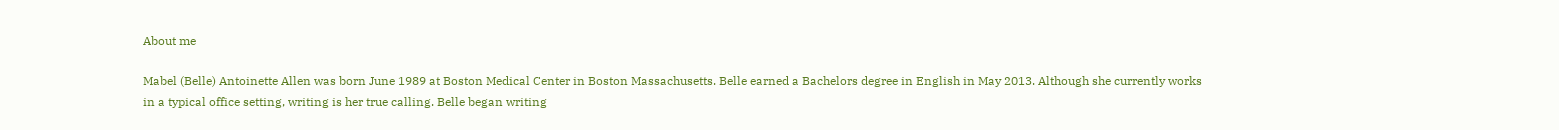About me

Mabel (Belle) Antoinette Allen was born June 1989 at Boston Medical Center in Boston Massachusetts. Belle earned a Bachelors degree in English in May 2013. Although she currently works in a typical office setting, writing is her true calling. Belle began writing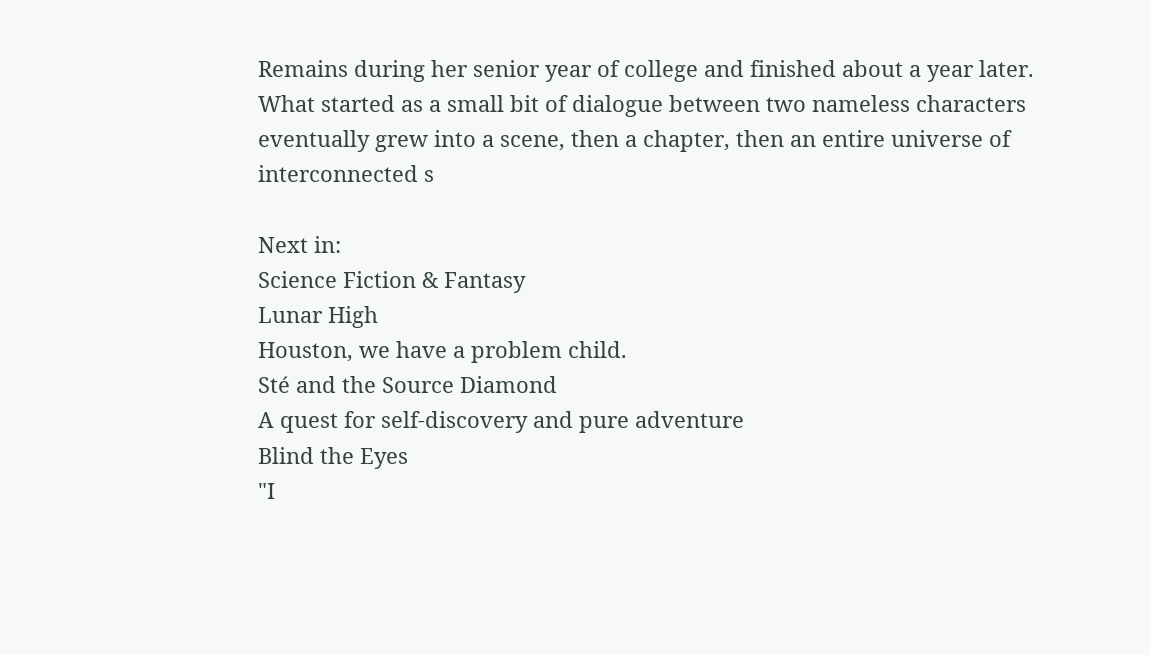Remains during her senior year of college and finished about a year later. What started as a small bit of dialogue between two nameless characters eventually grew into a scene, then a chapter, then an entire universe of interconnected s

Next in:
Science Fiction & Fantasy
Lunar High
Houston, we have a problem child.
Sté and the Source Diamond
A quest for self-discovery and pure adventure
Blind the Eyes
"I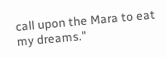call upon the Mara to eat my dreams."